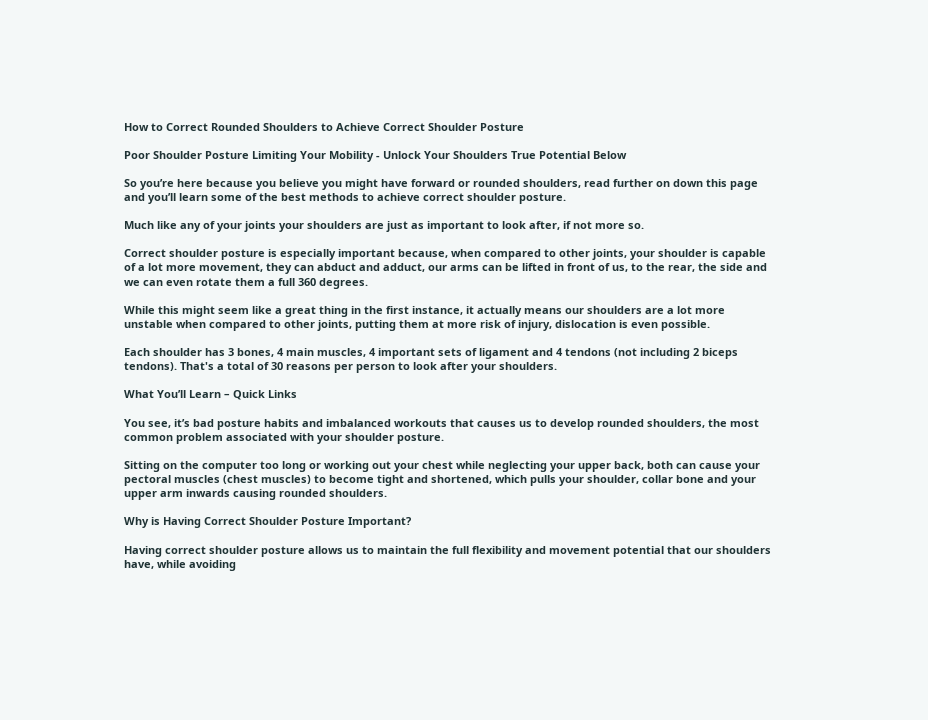How to Correct Rounded Shoulders to Achieve Correct Shoulder Posture

Poor Shoulder Posture Limiting Your Mobility - Unlock Your Shoulders True Potential Below

So you’re here because you believe you might have forward or rounded shoulders, read further on down this page and you’ll learn some of the best methods to achieve correct shoulder posture.

Much like any of your joints your shoulders are just as important to look after, if not more so.

Correct shoulder posture is especially important because, when compared to other joints, your shoulder is capable of a lot more movement, they can abduct and adduct, our arms can be lifted in front of us, to the rear, the side and we can even rotate them a full 360 degrees.

While this might seem like a great thing in the first instance, it actually means our shoulders are a lot more unstable when compared to other joints, putting them at more risk of injury, dislocation is even possible.

Each shoulder has 3 bones, 4 main muscles, 4 important sets of ligament and 4 tendons (not including 2 biceps tendons). That's a total of 30 reasons per person to look after your shoulders.

What You’ll Learn – Quick Links

You see, it’s bad posture habits and imbalanced workouts that causes us to develop rounded shoulders, the most common problem associated with your shoulder posture.

Sitting on the computer too long or working out your chest while neglecting your upper back, both can cause your pectoral muscles (chest muscles) to become tight and shortened, which pulls your shoulder, collar bone and your upper arm inwards causing rounded shoulders.

Why is Having Correct Shoulder Posture Important?

Having correct shoulder posture allows us to maintain the full flexibility and movement potential that our shoulders have, while avoiding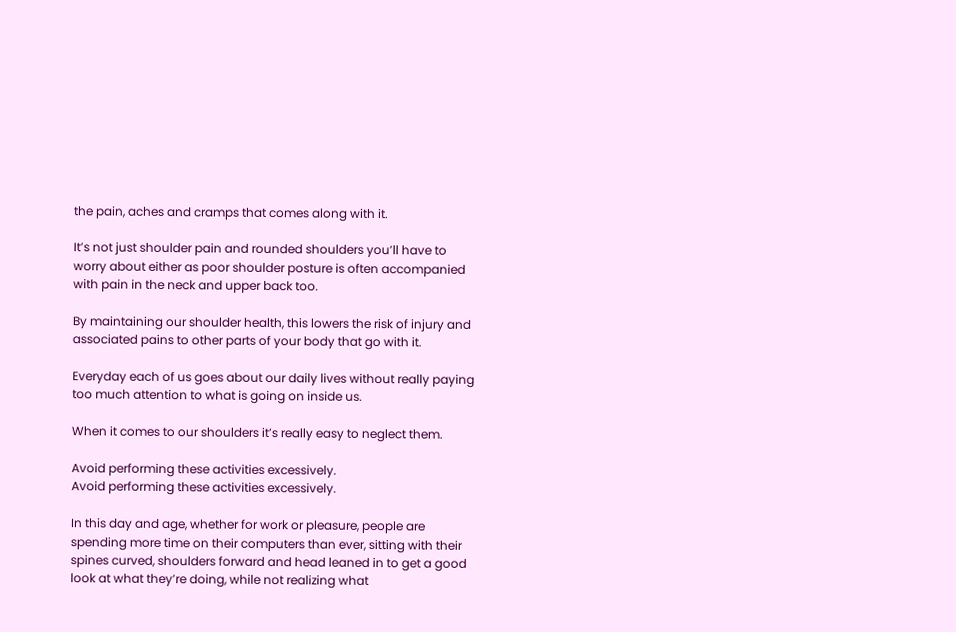the pain, aches and cramps that comes along with it.

It’s not just shoulder pain and rounded shoulders you’ll have to worry about either as poor shoulder posture is often accompanied with pain in the neck and upper back too.

By maintaining our shoulder health, this lowers the risk of injury and associated pains to other parts of your body that go with it.

Everyday each of us goes about our daily lives without really paying too much attention to what is going on inside us.

When it comes to our shoulders it’s really easy to neglect them.

Avoid performing these activities excessively.
Avoid performing these activities excessively.

In this day and age, whether for work or pleasure, people are spending more time on their computers than ever, sitting with their spines curved, shoulders forward and head leaned in to get a good look at what they’re doing, while not realizing what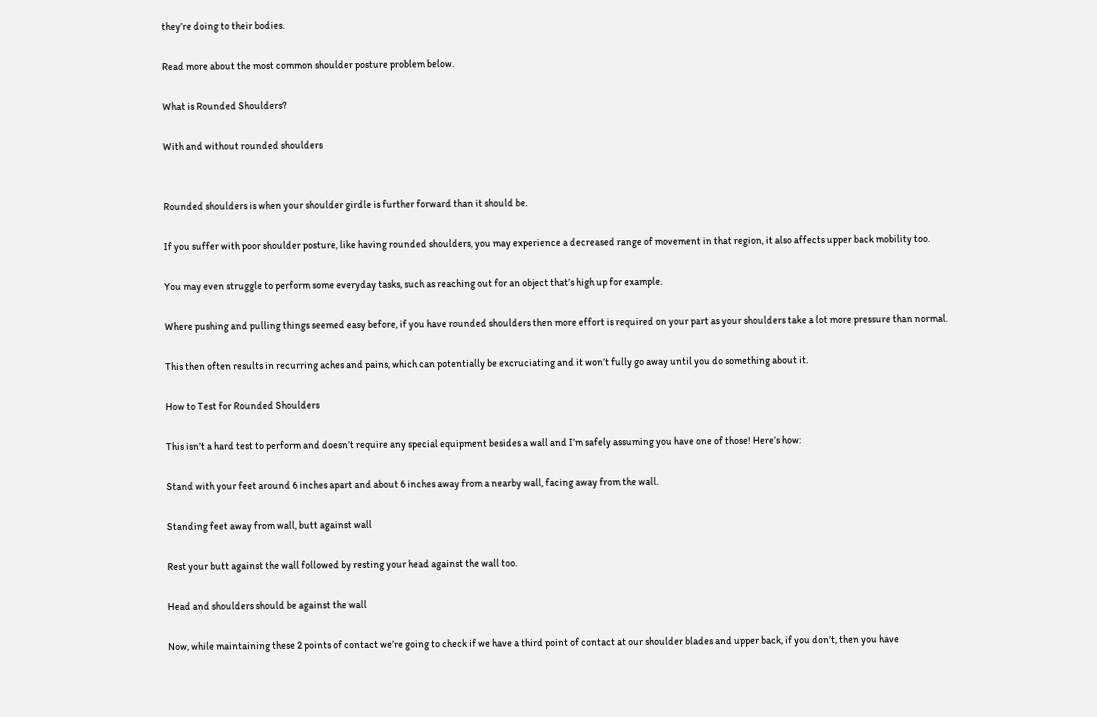they’re doing to their bodies.

Read more about the most common shoulder posture problem below.

What is Rounded Shoulders?

With and without rounded shoulders


Rounded shoulders is when your shoulder girdle is further forward than it should be.

If you suffer with poor shoulder posture, like having rounded shoulders, you may experience a decreased range of movement in that region, it also affects upper back mobility too.

You may even struggle to perform some everyday tasks, such as reaching out for an object that’s high up for example.

Where pushing and pulling things seemed easy before, if you have rounded shoulders then more effort is required on your part as your shoulders take a lot more pressure than normal.

This then often results in recurring aches and pains, which can potentially be excruciating and it won’t fully go away until you do something about it.

How to Test for Rounded Shoulders

This isn’t a hard test to perform and doesn’t require any special equipment besides a wall and I’m safely assuming you have one of those! Here’s how:

Stand with your feet around 6 inches apart and about 6 inches away from a nearby wall, facing away from the wall.

Standing feet away from wall, butt against wall

Rest your butt against the wall followed by resting your head against the wall too.

Head and shoulders should be against the wall

Now, while maintaining these 2 points of contact we’re going to check if we have a third point of contact at our shoulder blades and upper back, if you don’t, then you have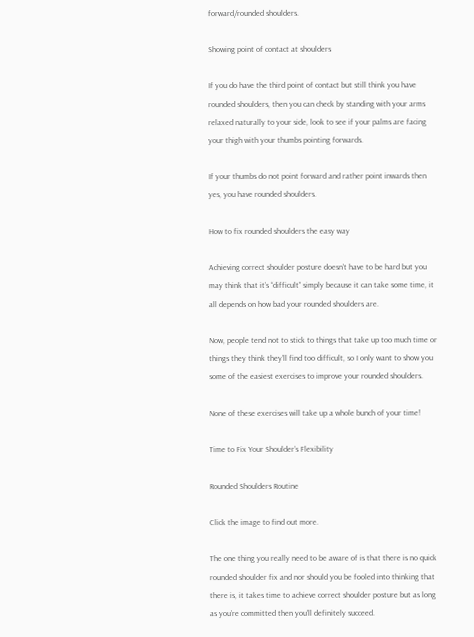forward/rounded shoulders.

Showing point of contact at shoulders

If you do have the third point of contact but still think you have rounded shoulders, then you can check by standing with your arms relaxed naturally to your side, look to see if your palms are facing your thigh with your thumbs pointing forwards.

If your thumbs do not point forward and rather point inwards then yes, you have rounded shoulders.

How to fix rounded shoulders the easy way

Achieving correct shoulder posture doesn’t have to be hard but you may think that it’s “difficult” simply because it can take some time, it all depends on how bad your rounded shoulders are.

Now, people tend not to stick to things that take up too much time or things they think they’ll find too difficult, so I only want to show you some of the easiest exercises to improve your rounded shoulders.

None of these exercises will take up a whole bunch of your time!

Time to Fix Your Shoulder’s Flexibility

Rounded Shoulders Routine

Click the image to find out more.

The one thing you really need to be aware of is that there is no quick rounded shoulder fix and nor should you be fooled into thinking that there is, it takes time to achieve correct shoulder posture but as long as you’re committed then you’ll definitely succeed.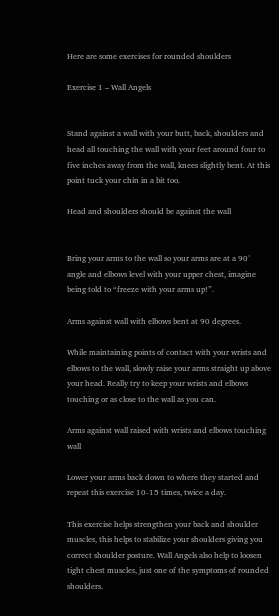Here are some exercises for rounded shoulders

Exercise 1 – Wall Angels


Stand against a wall with your butt, back, shoulders and head all touching the wall with your feet around four to five inches away from the wall, knees slightly bent. At this point tuck your chin in a bit too.

Head and shoulders should be against the wall


Bring your arms to the wall so your arms are at a 90° angle and elbows level with your upper chest, imagine being told to “freeze with your arms up!”.

Arms against wall with elbows bent at 90 degrees.

While maintaining points of contact with your wrists and elbows to the wall, slowly raise your arms straight up above your head. Really try to keep your wrists and elbows touching or as close to the wall as you can.

Arms against wall raised with wrists and elbows touching wall

Lower your arms back down to where they started and repeat this exercise 10-15 times, twice a day.

This exercise helps strengthen your back and shoulder muscles, this helps to stabilize your shoulders giving you correct shoulder posture. Wall Angels also help to loosen tight chest muscles, just one of the symptoms of rounded shoulders.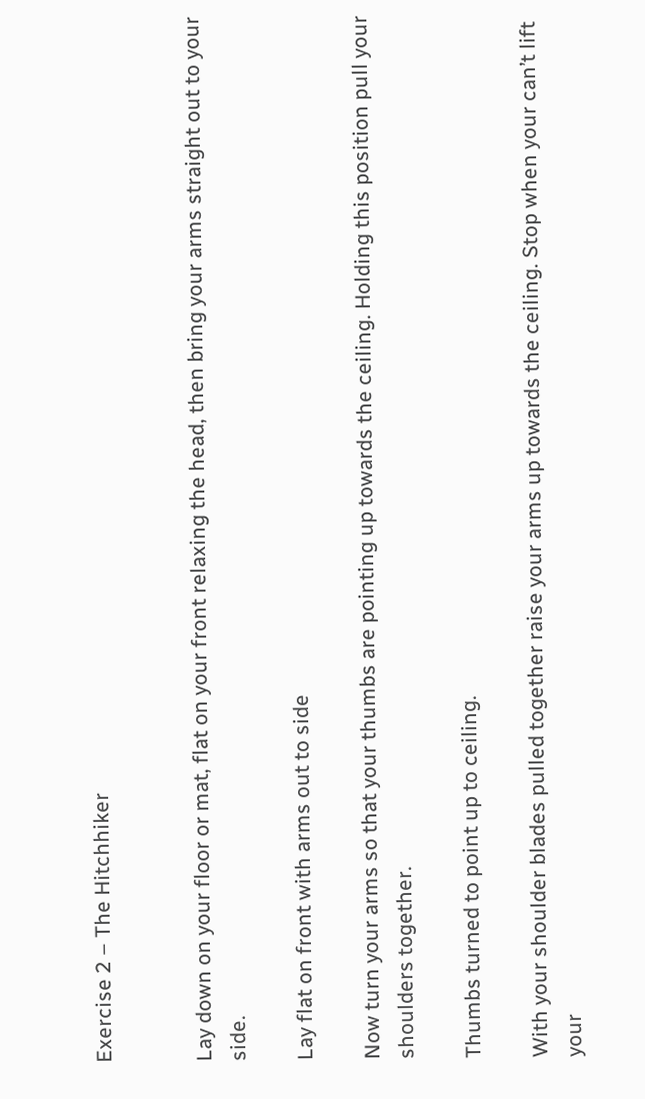Exercise 2 – The Hitchhiker


Lay down on your floor or mat, flat on your front relaxing the head, then bring your arms straight out to your side.

Lay flat on front with arms out to side

Now turn your arms so that your thumbs are pointing up towards the ceiling. Holding this position pull your shoulders together.

Thumbs turned to point up to ceiling.

With your shoulder blades pulled together raise your arms up towards the ceiling. Stop when your can’t lift your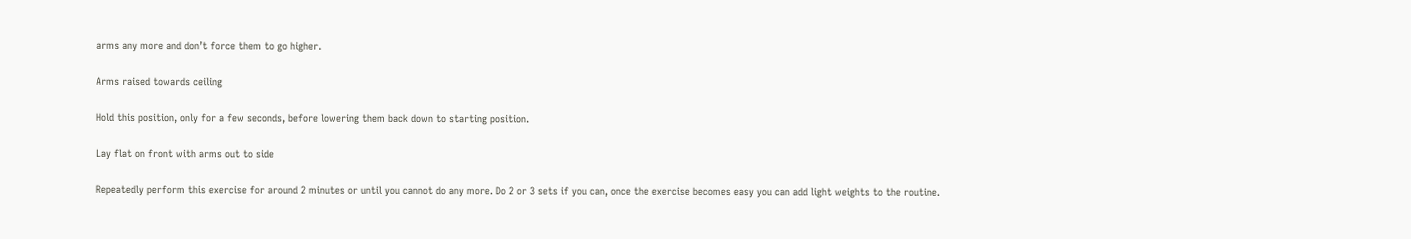arms any more and don’t force them to go higher.

Arms raised towards ceiling

Hold this position, only for a few seconds, before lowering them back down to starting position.

Lay flat on front with arms out to side

Repeatedly perform this exercise for around 2 minutes or until you cannot do any more. Do 2 or 3 sets if you can, once the exercise becomes easy you can add light weights to the routine.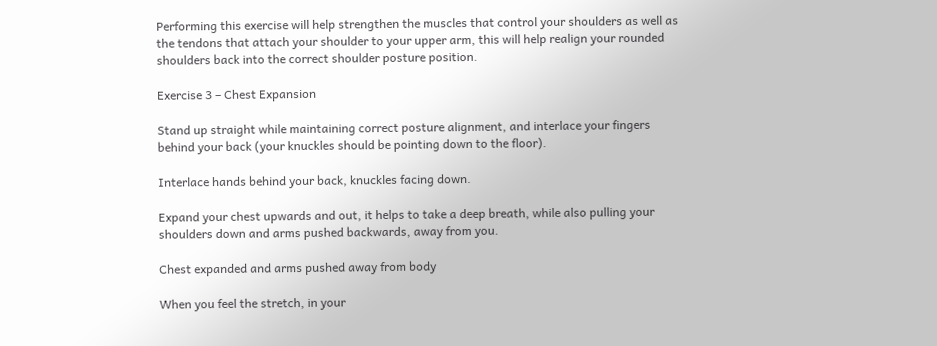Performing this exercise will help strengthen the muscles that control your shoulders as well as the tendons that attach your shoulder to your upper arm, this will help realign your rounded shoulders back into the correct shoulder posture position.

Exercise 3 – Chest Expansion

Stand up straight while maintaining correct posture alignment, and interlace your fingers behind your back (your knuckles should be pointing down to the floor).

Interlace hands behind your back, knuckles facing down.

Expand your chest upwards and out, it helps to take a deep breath, while also pulling your shoulders down and arms pushed backwards, away from you.

Chest expanded and arms pushed away from body

When you feel the stretch, in your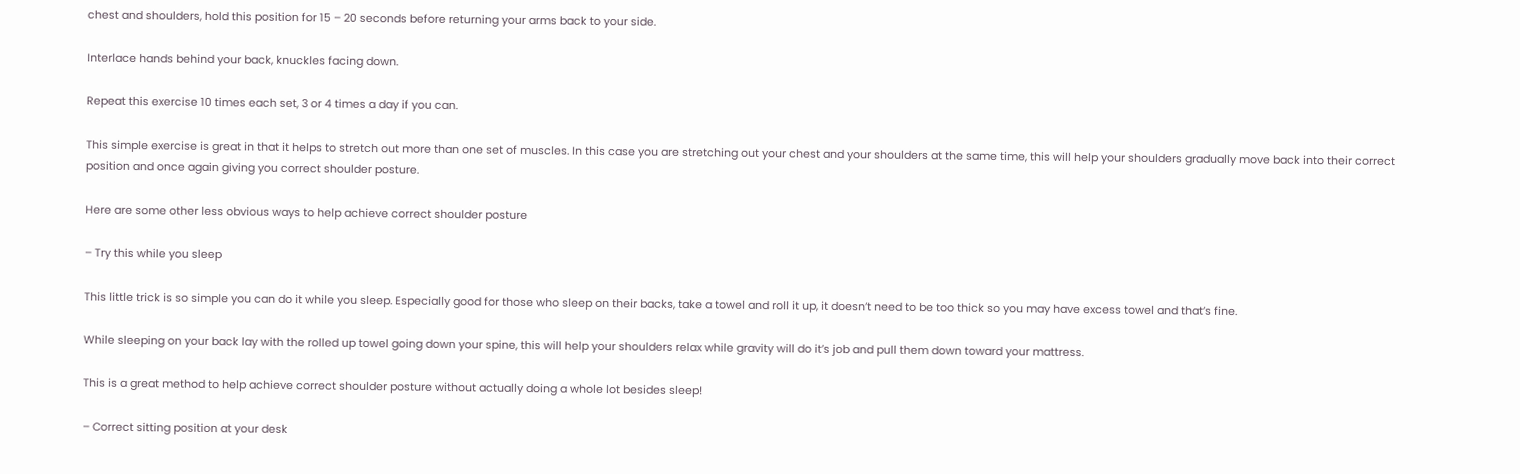chest and shoulders, hold this position for 15 – 20 seconds before returning your arms back to your side.

Interlace hands behind your back, knuckles facing down.

Repeat this exercise 10 times each set, 3 or 4 times a day if you can.

This simple exercise is great in that it helps to stretch out more than one set of muscles. In this case you are stretching out your chest and your shoulders at the same time, this will help your shoulders gradually move back into their correct position and once again giving you correct shoulder posture.

Here are some other less obvious ways to help achieve correct shoulder posture

– Try this while you sleep

This little trick is so simple you can do it while you sleep. Especially good for those who sleep on their backs, take a towel and roll it up, it doesn’t need to be too thick so you may have excess towel and that’s fine.

While sleeping on your back lay with the rolled up towel going down your spine, this will help your shoulders relax while gravity will do it’s job and pull them down toward your mattress.

This is a great method to help achieve correct shoulder posture without actually doing a whole lot besides sleep!

– Correct sitting position at your desk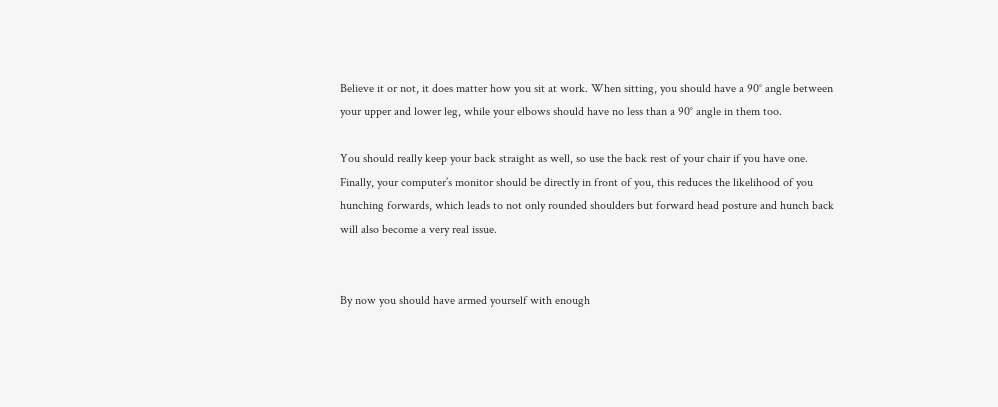Believe it or not, it does matter how you sit at work. When sitting, you should have a 90° angle between your upper and lower leg, while your elbows should have no less than a 90° angle in them too.

You should really keep your back straight as well, so use the back rest of your chair if you have one. Finally, your computer’s monitor should be directly in front of you, this reduces the likelihood of you hunching forwards, which leads to not only rounded shoulders but forward head posture and hunch back will also become a very real issue.


By now you should have armed yourself with enough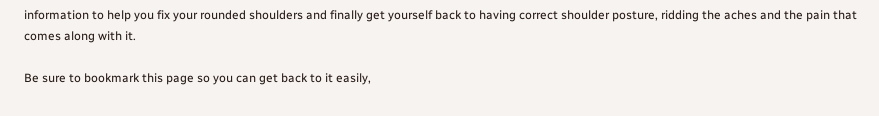information to help you fix your rounded shoulders and finally get yourself back to having correct shoulder posture, ridding the aches and the pain that comes along with it.

Be sure to bookmark this page so you can get back to it easily,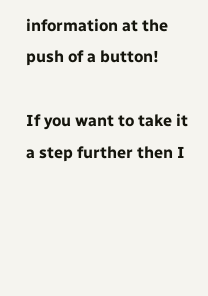information at the push of a button!

If you want to take it a step further then I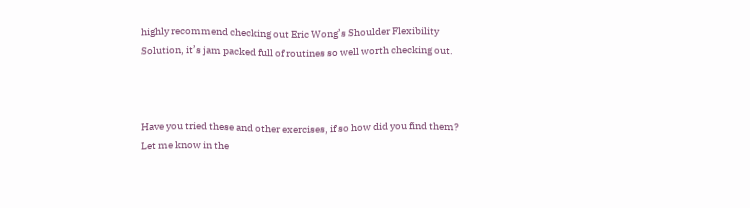highly recommend checking out Eric Wong’s Shoulder Flexibility Solution, it’s jam packed full of routines so well worth checking out.



Have you tried these and other exercises, if so how did you find them? Let me know in the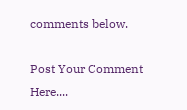comments below.

Post Your Comment Here....